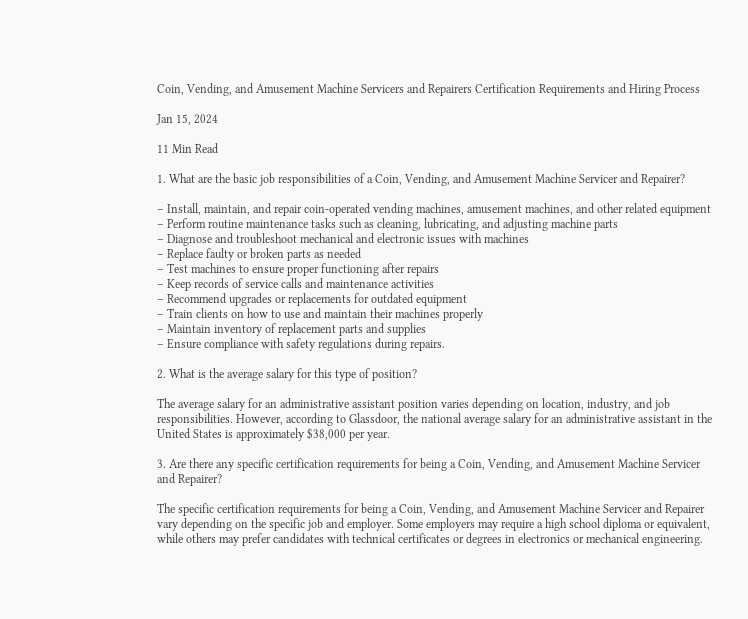Coin, Vending, and Amusement Machine Servicers and Repairers Certification Requirements and Hiring Process

Jan 15, 2024

11 Min Read

1. What are the basic job responsibilities of a Coin, Vending, and Amusement Machine Servicer and Repairer?

– Install, maintain, and repair coin-operated vending machines, amusement machines, and other related equipment
– Perform routine maintenance tasks such as cleaning, lubricating, and adjusting machine parts
– Diagnose and troubleshoot mechanical and electronic issues with machines
– Replace faulty or broken parts as needed
– Test machines to ensure proper functioning after repairs
– Keep records of service calls and maintenance activities
– Recommend upgrades or replacements for outdated equipment
– Train clients on how to use and maintain their machines properly
– Maintain inventory of replacement parts and supplies
– Ensure compliance with safety regulations during repairs.

2. What is the average salary for this type of position?

The average salary for an administrative assistant position varies depending on location, industry, and job responsibilities. However, according to Glassdoor, the national average salary for an administrative assistant in the United States is approximately $38,000 per year.

3. Are there any specific certification requirements for being a Coin, Vending, and Amusement Machine Servicer and Repairer?

The specific certification requirements for being a Coin, Vending, and Amusement Machine Servicer and Repairer vary depending on the specific job and employer. Some employers may require a high school diploma or equivalent, while others may prefer candidates with technical certificates or degrees in electronics or mechanical engineering.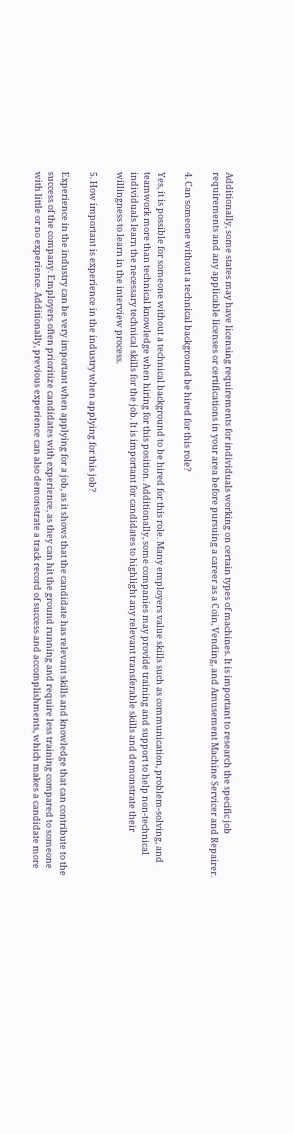Additionally, some states may have licensing requirements for individuals working on certain types of machines. It is important to research the specific job requirements and any applicable licenses or certifications in your area before pursuing a career as a Coin, Vending, and Amusement Machine Servicer and Repairer.

4. Can someone without a technical background be hired for this role?

Yes, it is possible for someone without a technical background to be hired for this role. Many employers value skills such as communication, problem-solving, and teamwork more than technical knowledge when hiring for this position. Additionally, some companies may provide training and support to help non-technical individuals learn the necessary technical skills for the job. It is important for candidates to highlight any relevant transferable skills and demonstrate their willingness to learn in the interview process.

5. How important is experience in the industry when applying for this job?

Experience in the industry can be very important when applying for a job, as it shows that the candidate has relevant skills and knowledge that can contribute to the success of the company. Employers often prioritize candidates with experience, as they can hit the ground running and require less training compared to someone with little or no experience. Additionally, previous experience can also demonstrate a track record of success and accomplishments, which makes a candidate more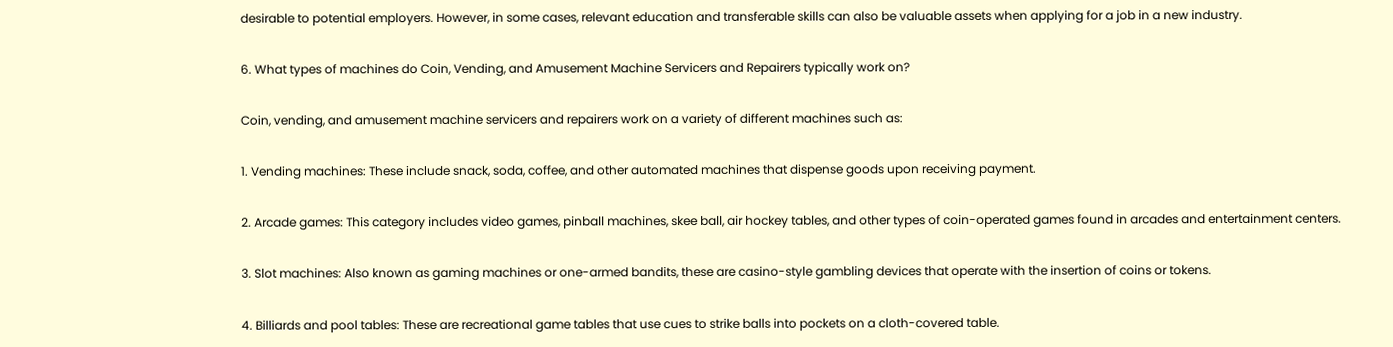desirable to potential employers. However, in some cases, relevant education and transferable skills can also be valuable assets when applying for a job in a new industry.

6. What types of machines do Coin, Vending, and Amusement Machine Servicers and Repairers typically work on?

Coin, vending, and amusement machine servicers and repairers work on a variety of different machines such as:

1. Vending machines: These include snack, soda, coffee, and other automated machines that dispense goods upon receiving payment.

2. Arcade games: This category includes video games, pinball machines, skee ball, air hockey tables, and other types of coin-operated games found in arcades and entertainment centers.

3. Slot machines: Also known as gaming machines or one-armed bandits, these are casino-style gambling devices that operate with the insertion of coins or tokens.

4. Billiards and pool tables: These are recreational game tables that use cues to strike balls into pockets on a cloth-covered table.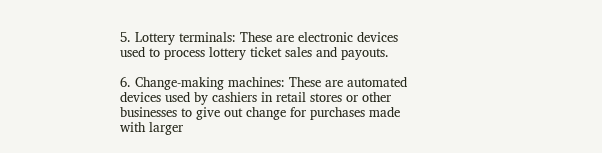5. Lottery terminals: These are electronic devices used to process lottery ticket sales and payouts.

6. Change-making machines: These are automated devices used by cashiers in retail stores or other businesses to give out change for purchases made with larger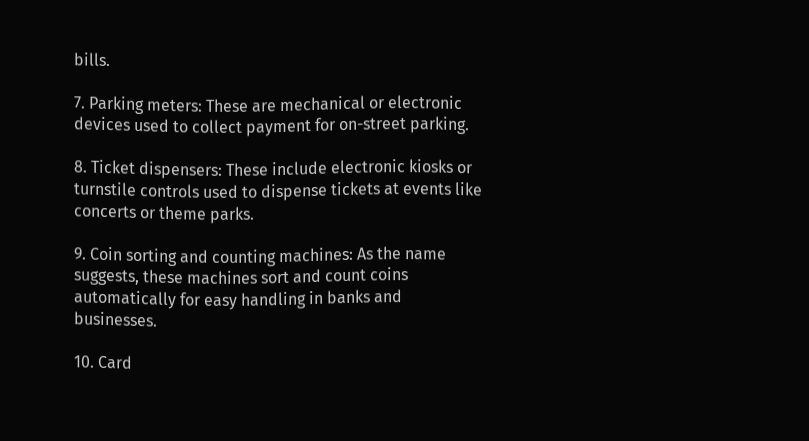bills.

7. Parking meters: These are mechanical or electronic devices used to collect payment for on-street parking.

8. Ticket dispensers: These include electronic kiosks or turnstile controls used to dispense tickets at events like concerts or theme parks.

9. Coin sorting and counting machines: As the name suggests, these machines sort and count coins automatically for easy handling in banks and businesses.

10. Card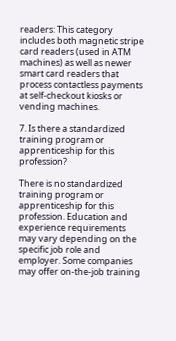readers: This category includes both magnetic stripe card readers (used in ATM machines) as well as newer smart card readers that process contactless payments at self-checkout kiosks or vending machines.

7. Is there a standardized training program or apprenticeship for this profession?

There is no standardized training program or apprenticeship for this profession. Education and experience requirements may vary depending on the specific job role and employer. Some companies may offer on-the-job training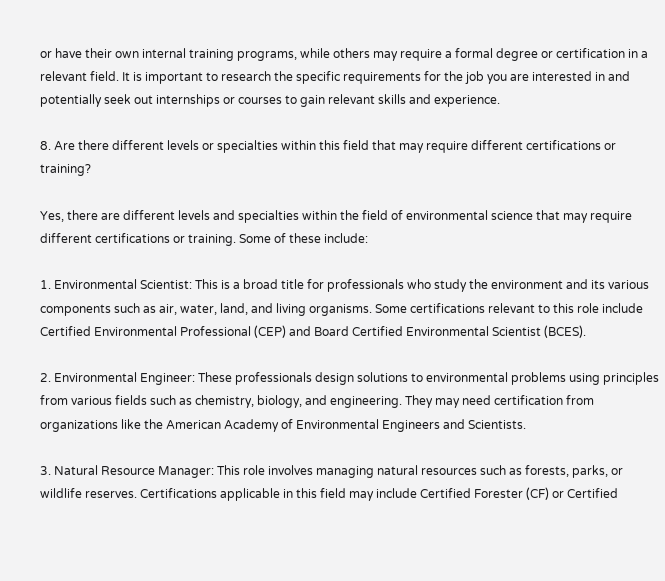or have their own internal training programs, while others may require a formal degree or certification in a relevant field. It is important to research the specific requirements for the job you are interested in and potentially seek out internships or courses to gain relevant skills and experience.

8. Are there different levels or specialties within this field that may require different certifications or training?

Yes, there are different levels and specialties within the field of environmental science that may require different certifications or training. Some of these include:

1. Environmental Scientist: This is a broad title for professionals who study the environment and its various components such as air, water, land, and living organisms. Some certifications relevant to this role include Certified Environmental Professional (CEP) and Board Certified Environmental Scientist (BCES).

2. Environmental Engineer: These professionals design solutions to environmental problems using principles from various fields such as chemistry, biology, and engineering. They may need certification from organizations like the American Academy of Environmental Engineers and Scientists.

3. Natural Resource Manager: This role involves managing natural resources such as forests, parks, or wildlife reserves. Certifications applicable in this field may include Certified Forester (CF) or Certified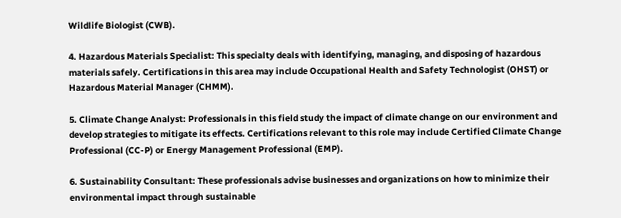Wildlife Biologist (CWB).

4. Hazardous Materials Specialist: This specialty deals with identifying, managing, and disposing of hazardous materials safely. Certifications in this area may include Occupational Health and Safety Technologist (OHST) or Hazardous Material Manager (CHMM).

5. Climate Change Analyst: Professionals in this field study the impact of climate change on our environment and develop strategies to mitigate its effects. Certifications relevant to this role may include Certified Climate Change Professional (CC-P) or Energy Management Professional (EMP).

6. Sustainability Consultant: These professionals advise businesses and organizations on how to minimize their environmental impact through sustainable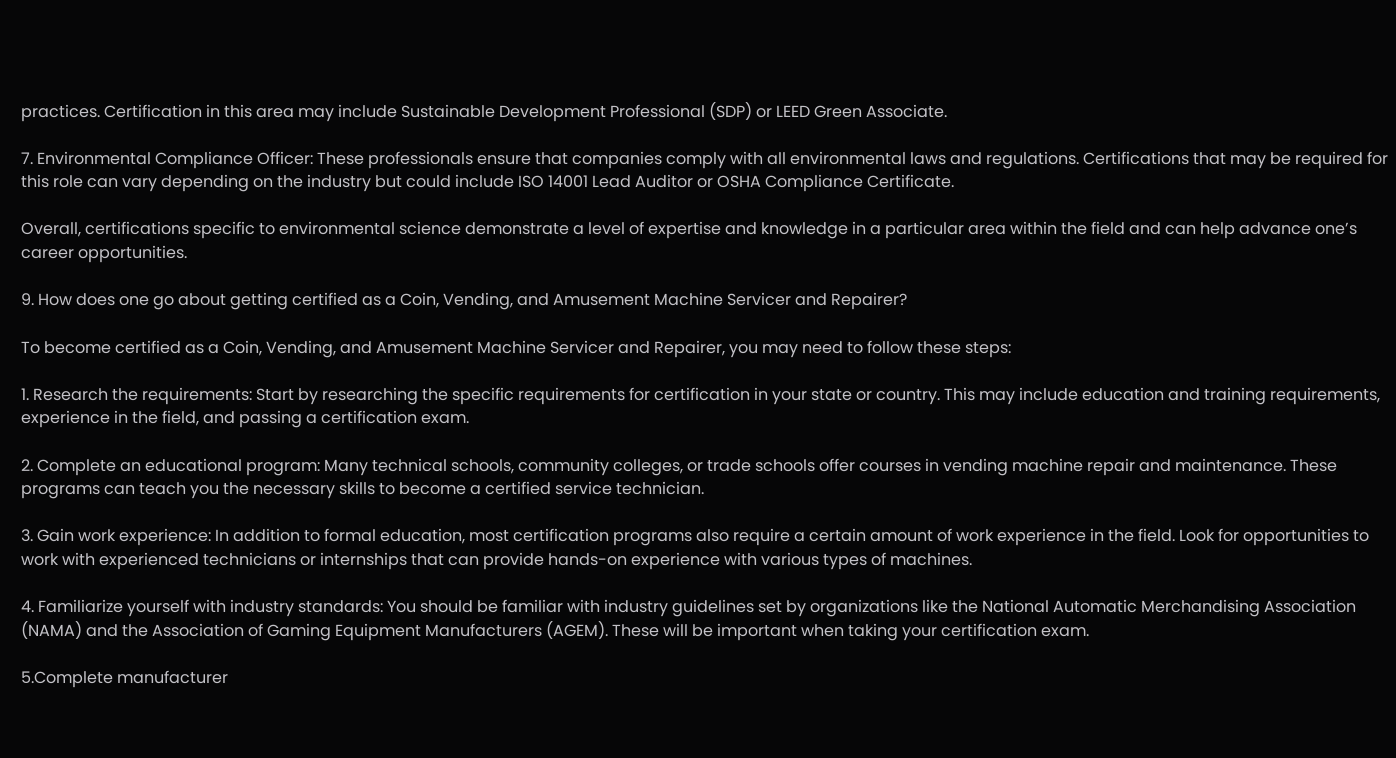practices. Certification in this area may include Sustainable Development Professional (SDP) or LEED Green Associate.

7. Environmental Compliance Officer: These professionals ensure that companies comply with all environmental laws and regulations. Certifications that may be required for this role can vary depending on the industry but could include ISO 14001 Lead Auditor or OSHA Compliance Certificate.

Overall, certifications specific to environmental science demonstrate a level of expertise and knowledge in a particular area within the field and can help advance one’s career opportunities.

9. How does one go about getting certified as a Coin, Vending, and Amusement Machine Servicer and Repairer?

To become certified as a Coin, Vending, and Amusement Machine Servicer and Repairer, you may need to follow these steps:

1. Research the requirements: Start by researching the specific requirements for certification in your state or country. This may include education and training requirements, experience in the field, and passing a certification exam.

2. Complete an educational program: Many technical schools, community colleges, or trade schools offer courses in vending machine repair and maintenance. These programs can teach you the necessary skills to become a certified service technician.

3. Gain work experience: In addition to formal education, most certification programs also require a certain amount of work experience in the field. Look for opportunities to work with experienced technicians or internships that can provide hands-on experience with various types of machines.

4. Familiarize yourself with industry standards: You should be familiar with industry guidelines set by organizations like the National Automatic Merchandising Association (NAMA) and the Association of Gaming Equipment Manufacturers (AGEM). These will be important when taking your certification exam.

5.Complete manufacturer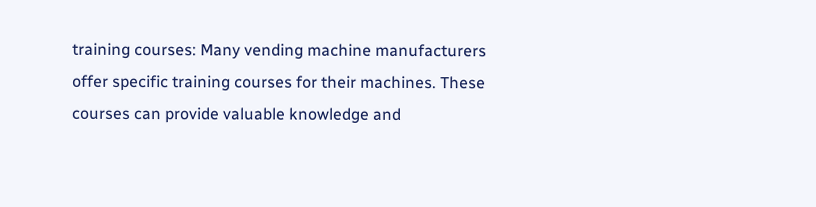training courses: Many vending machine manufacturers offer specific training courses for their machines. These courses can provide valuable knowledge and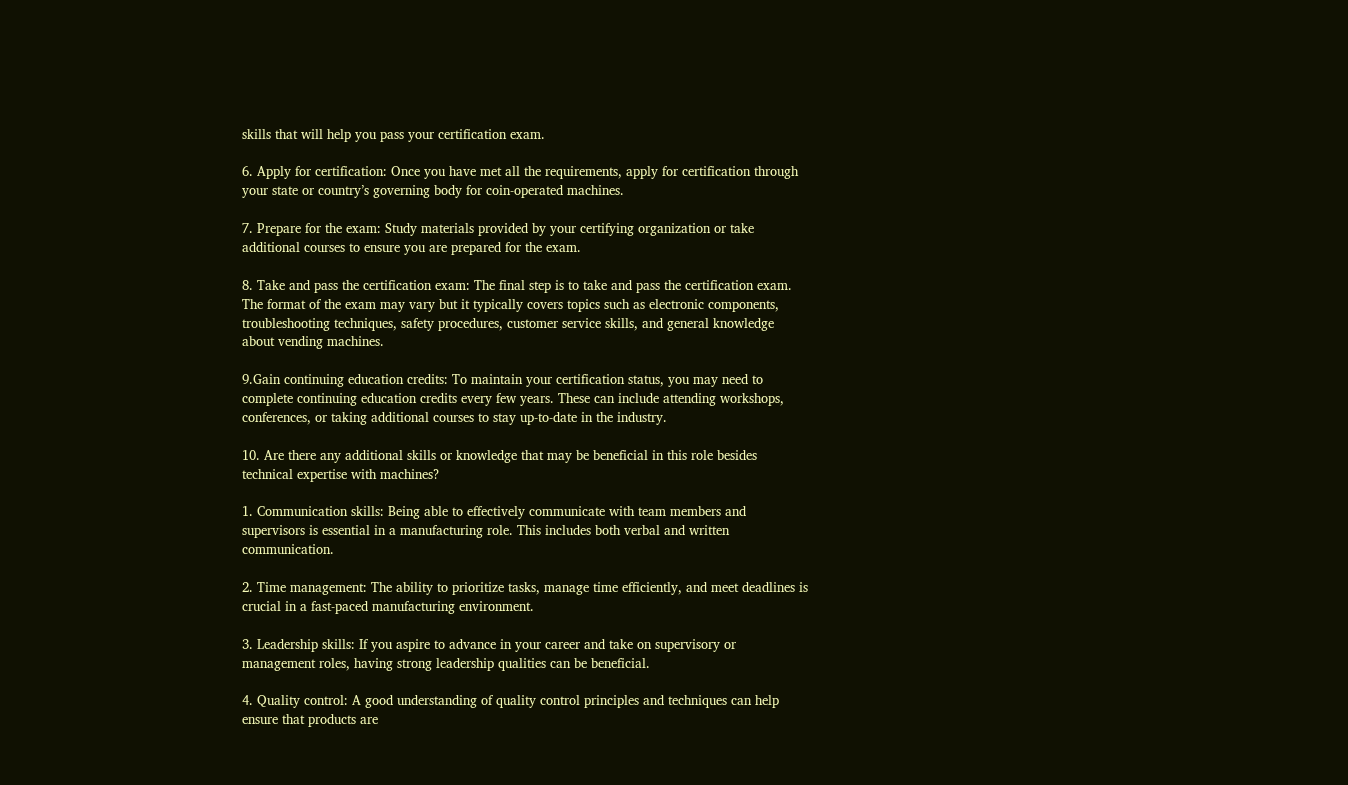skills that will help you pass your certification exam.

6. Apply for certification: Once you have met all the requirements, apply for certification through your state or country’s governing body for coin-operated machines.

7. Prepare for the exam: Study materials provided by your certifying organization or take additional courses to ensure you are prepared for the exam.

8. Take and pass the certification exam: The final step is to take and pass the certification exam. The format of the exam may vary but it typically covers topics such as electronic components, troubleshooting techniques, safety procedures, customer service skills, and general knowledge about vending machines.

9.Gain continuing education credits: To maintain your certification status, you may need to complete continuing education credits every few years. These can include attending workshops, conferences, or taking additional courses to stay up-to-date in the industry.

10. Are there any additional skills or knowledge that may be beneficial in this role besides technical expertise with machines?

1. Communication skills: Being able to effectively communicate with team members and supervisors is essential in a manufacturing role. This includes both verbal and written communication.

2. Time management: The ability to prioritize tasks, manage time efficiently, and meet deadlines is crucial in a fast-paced manufacturing environment.

3. Leadership skills: If you aspire to advance in your career and take on supervisory or management roles, having strong leadership qualities can be beneficial.

4. Quality control: A good understanding of quality control principles and techniques can help ensure that products are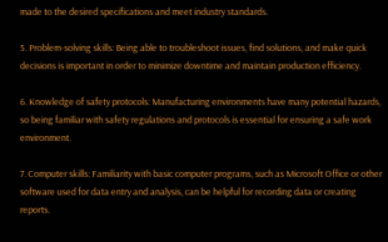made to the desired specifications and meet industry standards.

5. Problem-solving skills: Being able to troubleshoot issues, find solutions, and make quick decisions is important in order to minimize downtime and maintain production efficiency.

6. Knowledge of safety protocols: Manufacturing environments have many potential hazards, so being familiar with safety regulations and protocols is essential for ensuring a safe work environment.

7. Computer skills: Familiarity with basic computer programs, such as Microsoft Office or other software used for data entry and analysis, can be helpful for recording data or creating reports.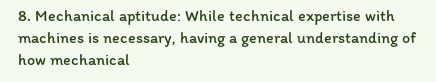8. Mechanical aptitude: While technical expertise with machines is necessary, having a general understanding of how mechanical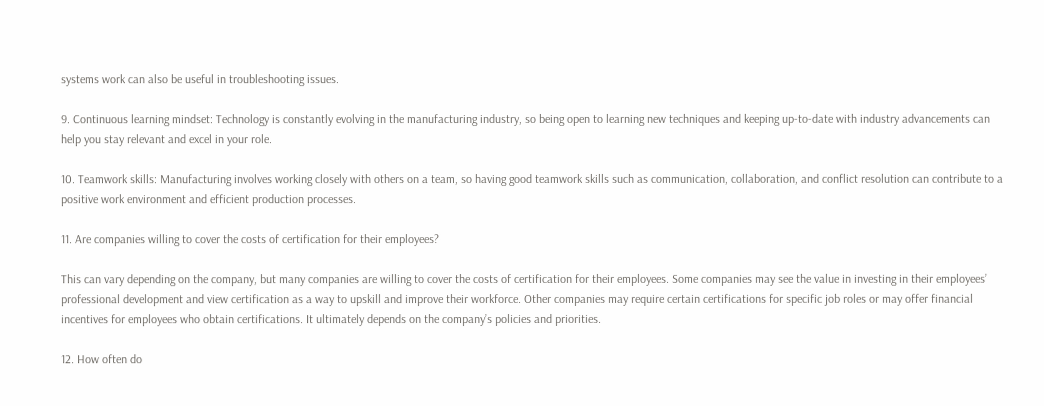systems work can also be useful in troubleshooting issues.

9. Continuous learning mindset: Technology is constantly evolving in the manufacturing industry, so being open to learning new techniques and keeping up-to-date with industry advancements can help you stay relevant and excel in your role.

10. Teamwork skills: Manufacturing involves working closely with others on a team, so having good teamwork skills such as communication, collaboration, and conflict resolution can contribute to a positive work environment and efficient production processes.

11. Are companies willing to cover the costs of certification for their employees?

This can vary depending on the company, but many companies are willing to cover the costs of certification for their employees. Some companies may see the value in investing in their employees’ professional development and view certification as a way to upskill and improve their workforce. Other companies may require certain certifications for specific job roles or may offer financial incentives for employees who obtain certifications. It ultimately depends on the company’s policies and priorities.

12. How often do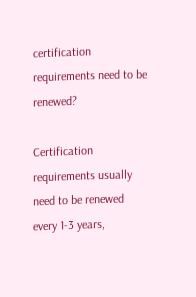certification requirements need to be renewed?

Certification requirements usually need to be renewed every 1-3 years,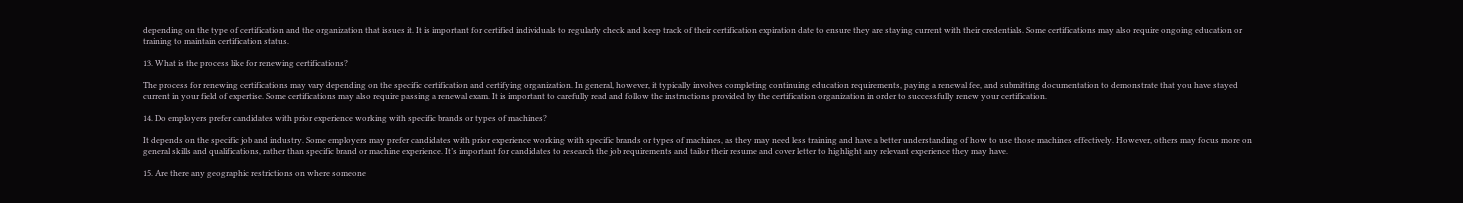depending on the type of certification and the organization that issues it. It is important for certified individuals to regularly check and keep track of their certification expiration date to ensure they are staying current with their credentials. Some certifications may also require ongoing education or training to maintain certification status.

13. What is the process like for renewing certifications?

The process for renewing certifications may vary depending on the specific certification and certifying organization. In general, however, it typically involves completing continuing education requirements, paying a renewal fee, and submitting documentation to demonstrate that you have stayed current in your field of expertise. Some certifications may also require passing a renewal exam. It is important to carefully read and follow the instructions provided by the certification organization in order to successfully renew your certification.

14. Do employers prefer candidates with prior experience working with specific brands or types of machines?

It depends on the specific job and industry. Some employers may prefer candidates with prior experience working with specific brands or types of machines, as they may need less training and have a better understanding of how to use those machines effectively. However, others may focus more on general skills and qualifications, rather than specific brand or machine experience. It’s important for candidates to research the job requirements and tailor their resume and cover letter to highlight any relevant experience they may have.

15. Are there any geographic restrictions on where someone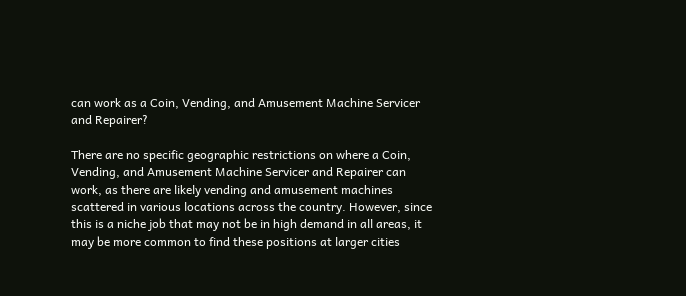can work as a Coin, Vending, and Amusement Machine Servicer and Repairer?

There are no specific geographic restrictions on where a Coin, Vending, and Amusement Machine Servicer and Repairer can work, as there are likely vending and amusement machines scattered in various locations across the country. However, since this is a niche job that may not be in high demand in all areas, it may be more common to find these positions at larger cities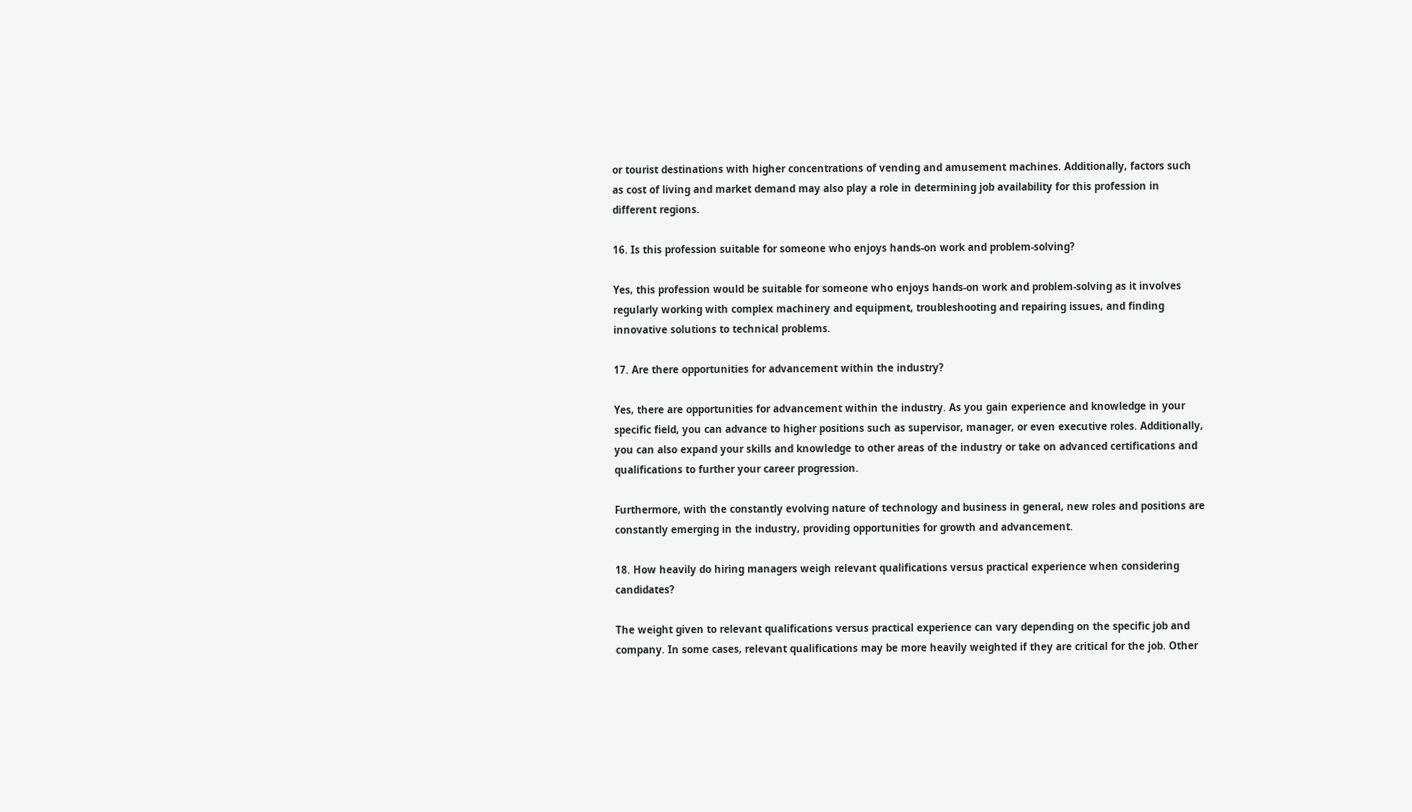or tourist destinations with higher concentrations of vending and amusement machines. Additionally, factors such as cost of living and market demand may also play a role in determining job availability for this profession in different regions.

16. Is this profession suitable for someone who enjoys hands-on work and problem-solving?

Yes, this profession would be suitable for someone who enjoys hands-on work and problem-solving as it involves regularly working with complex machinery and equipment, troubleshooting and repairing issues, and finding innovative solutions to technical problems.

17. Are there opportunities for advancement within the industry?

Yes, there are opportunities for advancement within the industry. As you gain experience and knowledge in your specific field, you can advance to higher positions such as supervisor, manager, or even executive roles. Additionally, you can also expand your skills and knowledge to other areas of the industry or take on advanced certifications and qualifications to further your career progression.

Furthermore, with the constantly evolving nature of technology and business in general, new roles and positions are constantly emerging in the industry, providing opportunities for growth and advancement.

18. How heavily do hiring managers weigh relevant qualifications versus practical experience when considering candidates?

The weight given to relevant qualifications versus practical experience can vary depending on the specific job and company. In some cases, relevant qualifications may be more heavily weighted if they are critical for the job. Other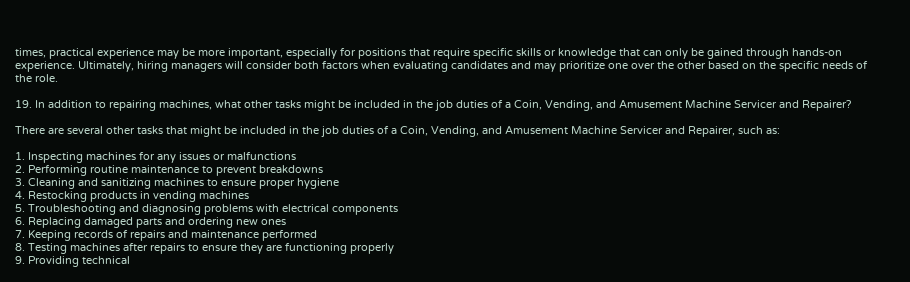times, practical experience may be more important, especially for positions that require specific skills or knowledge that can only be gained through hands-on experience. Ultimately, hiring managers will consider both factors when evaluating candidates and may prioritize one over the other based on the specific needs of the role.

19. In addition to repairing machines, what other tasks might be included in the job duties of a Coin, Vending, and Amusement Machine Servicer and Repairer?

There are several other tasks that might be included in the job duties of a Coin, Vending, and Amusement Machine Servicer and Repairer, such as:

1. Inspecting machines for any issues or malfunctions
2. Performing routine maintenance to prevent breakdowns
3. Cleaning and sanitizing machines to ensure proper hygiene
4. Restocking products in vending machines
5. Troubleshooting and diagnosing problems with electrical components
6. Replacing damaged parts and ordering new ones
7. Keeping records of repairs and maintenance performed
8. Testing machines after repairs to ensure they are functioning properly
9. Providing technical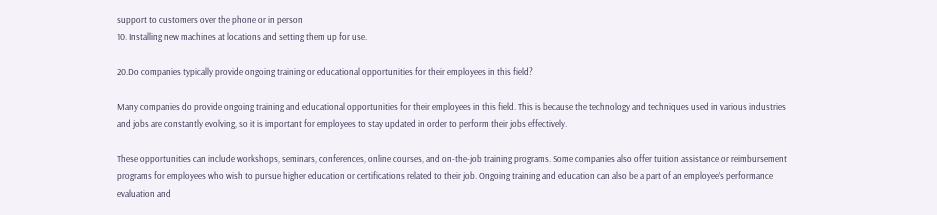support to customers over the phone or in person
10. Installing new machines at locations and setting them up for use.

20.Do companies typically provide ongoing training or educational opportunities for their employees in this field?

Many companies do provide ongoing training and educational opportunities for their employees in this field. This is because the technology and techniques used in various industries and jobs are constantly evolving, so it is important for employees to stay updated in order to perform their jobs effectively.

These opportunities can include workshops, seminars, conferences, online courses, and on-the-job training programs. Some companies also offer tuition assistance or reimbursement programs for employees who wish to pursue higher education or certifications related to their job. Ongoing training and education can also be a part of an employee’s performance evaluation and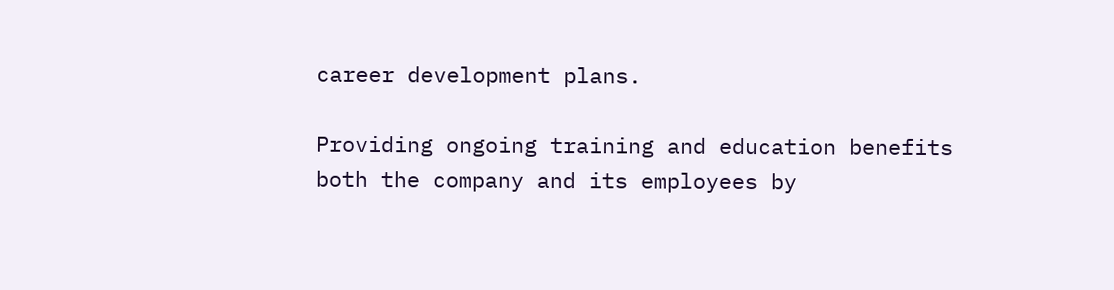career development plans.

Providing ongoing training and education benefits both the company and its employees by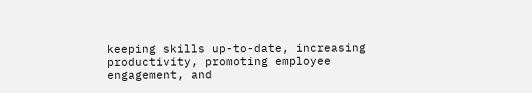keeping skills up-to-date, increasing productivity, promoting employee engagement, and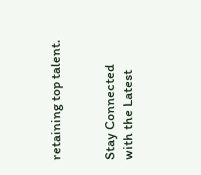retaining top talent.


Stay Connected with the Latest